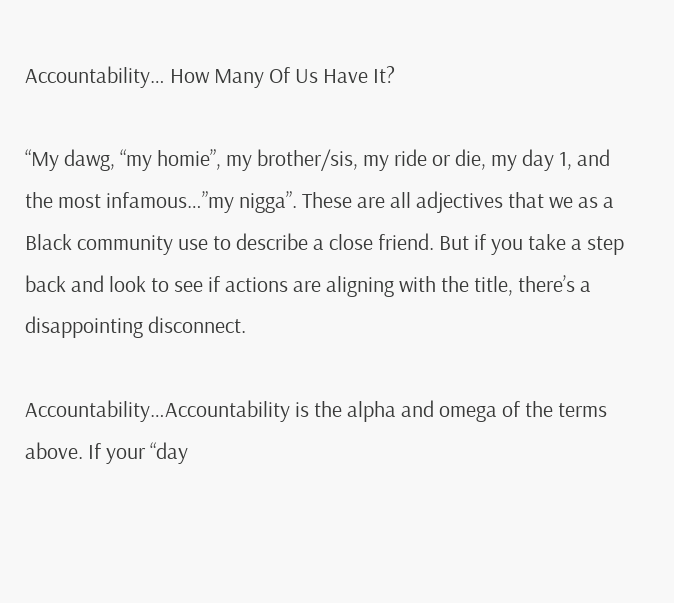Accountability… How Many Of Us Have It?

“My dawg, “my homie”, my brother/sis, my ride or die, my day 1, and the most infamous…”my nigga”. These are all adjectives that we as a Black community use to describe a close friend. But if you take a step back and look to see if actions are aligning with the title, there’s a disappointing disconnect.

Accountability…Accountability is the alpha and omega of the terms above. If your “day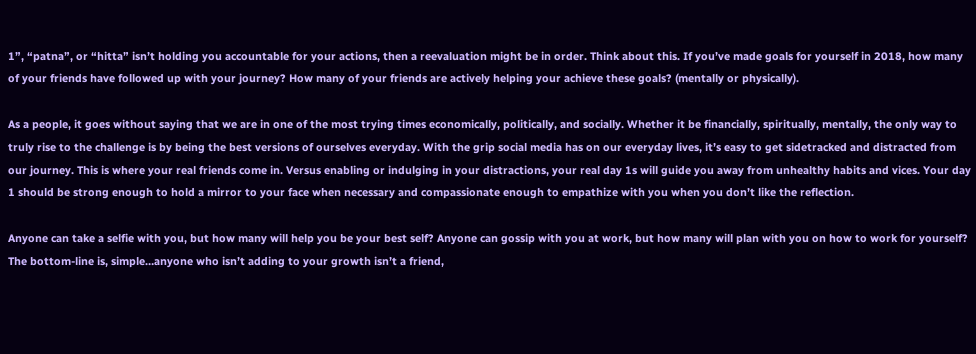1”, “patna”, or “hitta” isn’t holding you accountable for your actions, then a reevaluation might be in order. Think about this. If you’ve made goals for yourself in 2018, how many of your friends have followed up with your journey? How many of your friends are actively helping your achieve these goals? (mentally or physically).

As a people, it goes without saying that we are in one of the most trying times economically, politically, and socially. Whether it be financially, spiritually, mentally, the only way to truly rise to the challenge is by being the best versions of ourselves everyday. With the grip social media has on our everyday lives, it’s easy to get sidetracked and distracted from our journey. This is where your real friends come in. Versus enabling or indulging in your distractions, your real day 1s will guide you away from unhealthy habits and vices. Your day 1 should be strong enough to hold a mirror to your face when necessary and compassionate enough to empathize with you when you don’t like the reflection.

Anyone can take a selfie with you, but how many will help you be your best self? Anyone can gossip with you at work, but how many will plan with you on how to work for yourself? The bottom-line is, simple…anyone who isn’t adding to your growth isn’t a friend,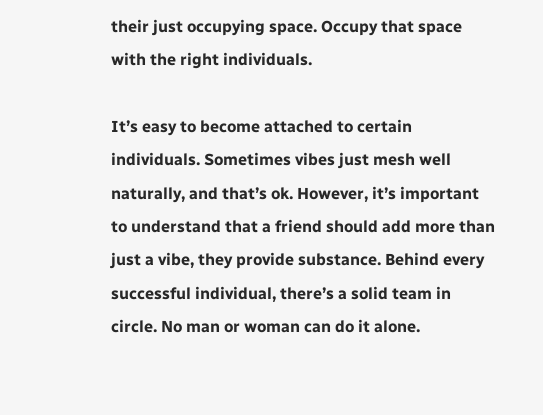their just occupying space. Occupy that space with the right individuals.

It’s easy to become attached to certain individuals. Sometimes vibes just mesh well naturally, and that’s ok. However, it’s important to understand that a friend should add more than just a vibe, they provide substance. Behind every successful individual, there’s a solid team in circle. No man or woman can do it alone.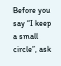Before you say “I keep a small circle”, ask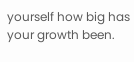yourself how big has your growth been.